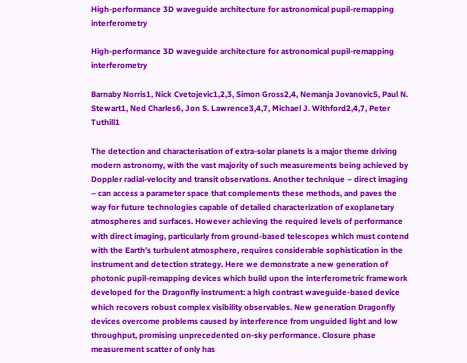High-performance 3D waveguide architecture for astronomical pupil-remapping interferometry

High-performance 3D waveguide architecture for astronomical pupil-remapping interferometry

Barnaby Norris1, Nick Cvetojevic1,2,3, Simon Gross2,4, Nemanja Jovanovic5, Paul N. Stewart1, Ned Charles6, Jon S. Lawrence3,4,7, Michael J. Withford2,4,7, Peter Tuthill1

The detection and characterisation of extra-solar planets is a major theme driving modern astronomy, with the vast majority of such measurements being achieved by Doppler radial-velocity and transit observations. Another technique – direct imaging – can access a parameter space that complements these methods, and paves the way for future technologies capable of detailed characterization of exoplanetary atmospheres and surfaces. However achieving the required levels of performance with direct imaging, particularly from ground-based telescopes which must contend with the Earth’s turbulent atmosphere, requires considerable sophistication in the instrument and detection strategy. Here we demonstrate a new generation of photonic pupil-remapping devices which build upon the interferometric framework developed for the Dragonfly instrument: a high contrast waveguide-based device which recovers robust complex visibility observables. New generation Dragonfly devices overcome problems caused by interference from unguided light and low throughput, promising unprecedented on-sky performance. Closure phase measurement scatter of only has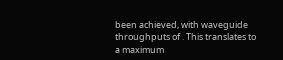been achieved, with waveguide throughputs of . This translates to a maximum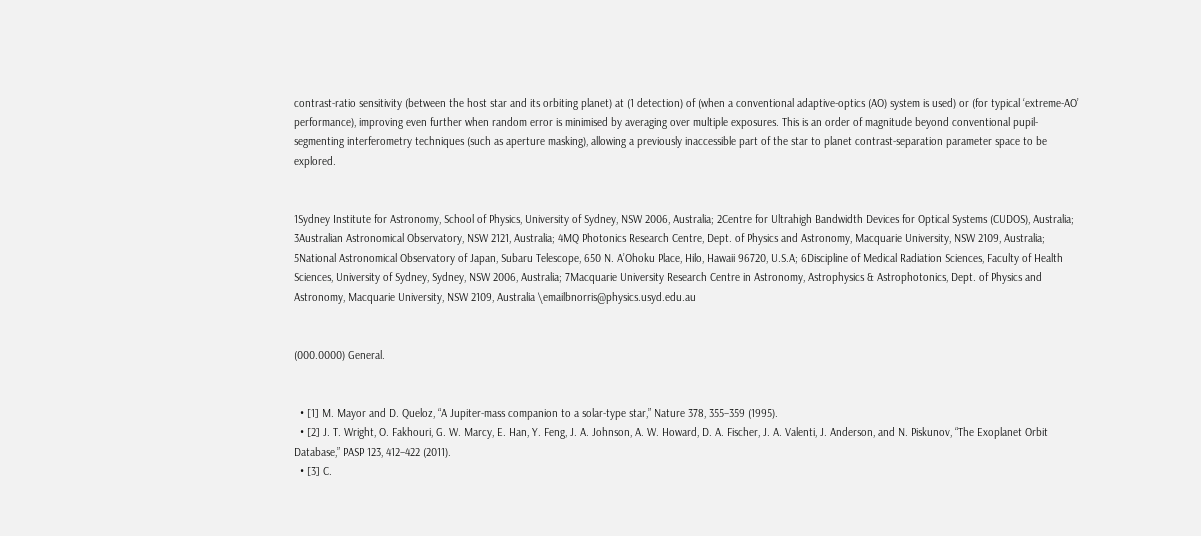contrast-ratio sensitivity (between the host star and its orbiting planet) at (1 detection) of (when a conventional adaptive-optics (AO) system is used) or (for typical ‘extreme-AO’ performance), improving even further when random error is minimised by averaging over multiple exposures. This is an order of magnitude beyond conventional pupil-segmenting interferometry techniques (such as aperture masking), allowing a previously inaccessible part of the star to planet contrast-separation parameter space to be explored.


1Sydney Institute for Astronomy, School of Physics, University of Sydney, NSW 2006, Australia; 2Centre for Ultrahigh Bandwidth Devices for Optical Systems (CUDOS), Australia; 3Australian Astronomical Observatory, NSW 2121, Australia; 4MQ Photonics Research Centre, Dept. of Physics and Astronomy, Macquarie University, NSW 2109, Australia; 5National Astronomical Observatory of Japan, Subaru Telescope, 650 N. A’Ohoku Place, Hilo, Hawaii 96720, U.S.A; 6Discipline of Medical Radiation Sciences, Faculty of Health Sciences, University of Sydney, Sydney, NSW 2006, Australia; 7Macquarie University Research Centre in Astronomy, Astrophysics & Astrophotonics, Dept. of Physics and Astronomy, Macquarie University, NSW 2109, Australia \emailbnorris@physics.usyd.edu.au


(000.0000) General.


  • [1] M. Mayor and D. Queloz, “A Jupiter-mass companion to a solar-type star,” Nature 378, 355–359 (1995).
  • [2] J. T. Wright, O. Fakhouri, G. W. Marcy, E. Han, Y. Feng, J. A. Johnson, A. W. Howard, D. A. Fischer, J. A. Valenti, J. Anderson, and N. Piskunov, “The Exoplanet Orbit Database,” PASP 123, 412–422 (2011).
  • [3] C.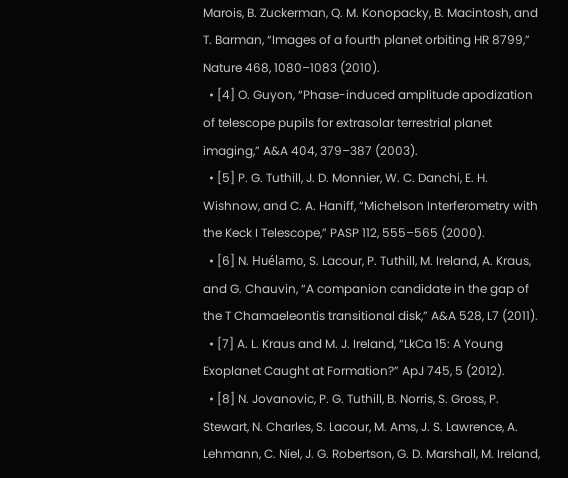Marois, B. Zuckerman, Q. M. Konopacky, B. Macintosh, and T. Barman, “Images of a fourth planet orbiting HR 8799,” Nature 468, 1080–1083 (2010).
  • [4] O. Guyon, “Phase-induced amplitude apodization of telescope pupils for extrasolar terrestrial planet imaging,” A&A 404, 379–387 (2003).
  • [5] P. G. Tuthill, J. D. Monnier, W. C. Danchi, E. H. Wishnow, and C. A. Haniff, “Michelson Interferometry with the Keck I Telescope,” PASP 112, 555–565 (2000).
  • [6] N. Huélamo, S. Lacour, P. Tuthill, M. Ireland, A. Kraus, and G. Chauvin, “A companion candidate in the gap of the T Chamaeleontis transitional disk,” A&A 528, L7 (2011).
  • [7] A. L. Kraus and M. J. Ireland, “LkCa 15: A Young Exoplanet Caught at Formation?” ApJ 745, 5 (2012).
  • [8] N. Jovanovic, P. G. Tuthill, B. Norris, S. Gross, P. Stewart, N. Charles, S. Lacour, M. Ams, J. S. Lawrence, A. Lehmann, C. Niel, J. G. Robertson, G. D. Marshall, M. Ireland,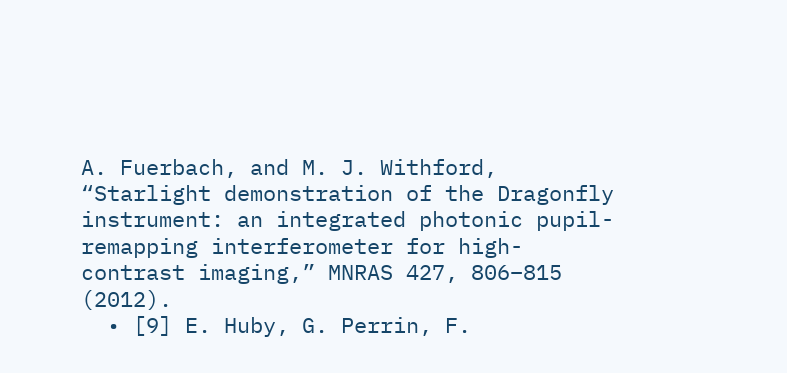A. Fuerbach, and M. J. Withford, “Starlight demonstration of the Dragonfly instrument: an integrated photonic pupil-remapping interferometer for high-contrast imaging,” MNRAS 427, 806–815 (2012).
  • [9] E. Huby, G. Perrin, F.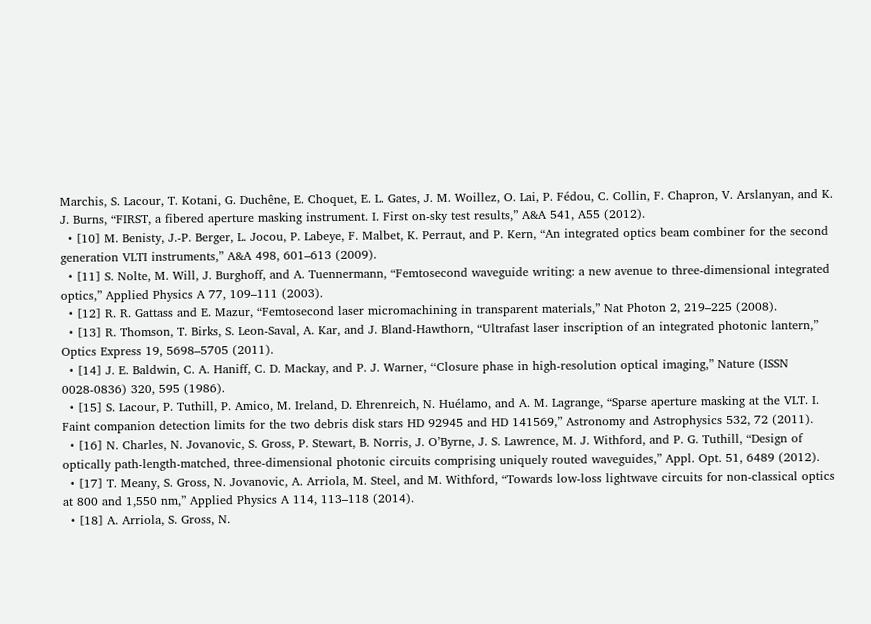Marchis, S. Lacour, T. Kotani, G. Duchêne, E. Choquet, E. L. Gates, J. M. Woillez, O. Lai, P. Fédou, C. Collin, F. Chapron, V. Arslanyan, and K. J. Burns, “FIRST, a fibered aperture masking instrument. I. First on-sky test results,” A&A 541, A55 (2012).
  • [10] M. Benisty, J.-P. Berger, L. Jocou, P. Labeye, F. Malbet, K. Perraut, and P. Kern, “An integrated optics beam combiner for the second generation VLTI instruments,” A&A 498, 601–613 (2009).
  • [11] S. Nolte, M. Will, J. Burghoff, and A. Tuennermann, “Femtosecond waveguide writing: a new avenue to three-dimensional integrated optics,” Applied Physics A 77, 109–111 (2003).
  • [12] R. R. Gattass and E. Mazur, “Femtosecond laser micromachining in transparent materials,” Nat Photon 2, 219–225 (2008).
  • [13] R. Thomson, T. Birks, S. Leon-Saval, A. Kar, and J. Bland-Hawthorn, “Ultrafast laser inscription of an integrated photonic lantern,” Optics Express 19, 5698–5705 (2011).
  • [14] J. E. Baldwin, C. A. Haniff, C. D. Mackay, and P. J. Warner, ‘‘Closure phase in high-resolution optical imaging,” Nature (ISSN 0028-0836) 320, 595 (1986).
  • [15] S. Lacour, P. Tuthill, P. Amico, M. Ireland, D. Ehrenreich, N. Huélamo, and A. M. Lagrange, “Sparse aperture masking at the VLT. I. Faint companion detection limits for the two debris disk stars HD 92945 and HD 141569,” Astronomy and Astrophysics 532, 72 (2011).
  • [16] N. Charles, N. Jovanovic, S. Gross, P. Stewart, B. Norris, J. O’Byrne, J. S. Lawrence, M. J. Withford, and P. G. Tuthill, “Design of optically path-length-matched, three-dimensional photonic circuits comprising uniquely routed waveguides,” Appl. Opt. 51, 6489 (2012).
  • [17] T. Meany, S. Gross, N. Jovanovic, A. Arriola, M. Steel, and M. Withford, “Towards low-loss lightwave circuits for non-classical optics at 800 and 1,550 nm,” Applied Physics A 114, 113–118 (2014).
  • [18] A. Arriola, S. Gross, N.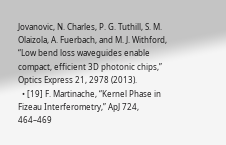Jovanovic, N. Charles, P. G. Tuthill, S. M. Olaizola, A. Fuerbach, and M. J. Withford, “Low bend loss waveguides enable compact, efficient 3D photonic chips,” Optics Express 21, 2978 (2013).
  • [19] F. Martinache, “Kernel Phase in Fizeau Interferometry,” ApJ 724, 464–469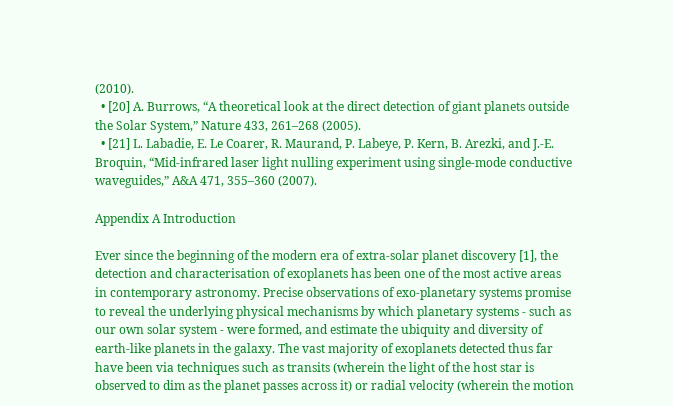(2010).
  • [20] A. Burrows, “A theoretical look at the direct detection of giant planets outside the Solar System,” Nature 433, 261–268 (2005).
  • [21] L. Labadie, E. Le Coarer, R. Maurand, P. Labeye, P. Kern, B. Arezki, and J.-E. Broquin, “Mid-infrared laser light nulling experiment using single-mode conductive waveguides,” A&A 471, 355–360 (2007).

Appendix A Introduction

Ever since the beginning of the modern era of extra-solar planet discovery [1], the detection and characterisation of exoplanets has been one of the most active areas in contemporary astronomy. Precise observations of exo-planetary systems promise to reveal the underlying physical mechanisms by which planetary systems - such as our own solar system - were formed, and estimate the ubiquity and diversity of earth-like planets in the galaxy. The vast majority of exoplanets detected thus far have been via techniques such as transits (wherein the light of the host star is observed to dim as the planet passes across it) or radial velocity (wherein the motion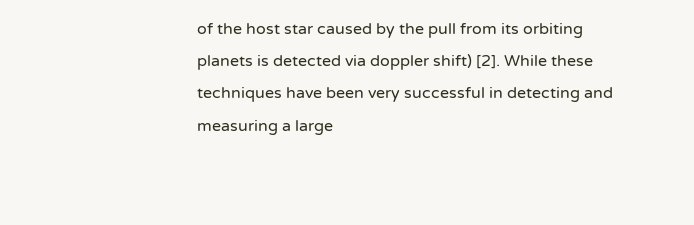of the host star caused by the pull from its orbiting planets is detected via doppler shift) [2]. While these techniques have been very successful in detecting and measuring a large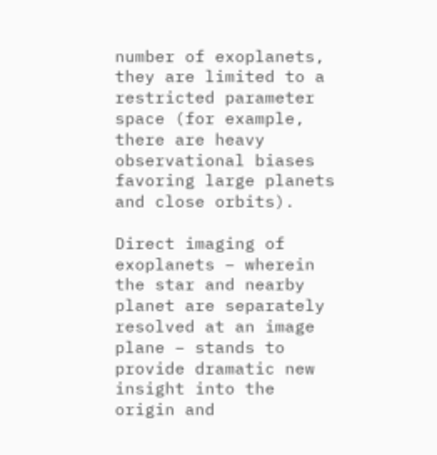number of exoplanets, they are limited to a restricted parameter space (for example, there are heavy observational biases favoring large planets and close orbits).

Direct imaging of exoplanets – wherein the star and nearby planet are separately resolved at an image plane – stands to provide dramatic new insight into the origin and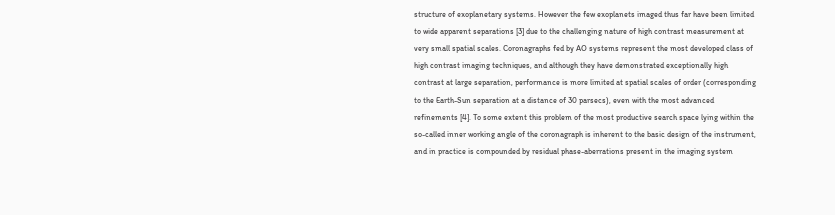structure of exoplanetary systems. However the few exoplanets imaged thus far have been limited to wide apparent separations [3] due to the challenging nature of high contrast measurement at very small spatial scales. Coronagraphs fed by AO systems represent the most developed class of high contrast imaging techniques, and although they have demonstrated exceptionally high contrast at large separation, performance is more limited at spatial scales of order (corresponding to the Earth-Sun separation at a distance of 30 parsecs), even with the most advanced refinements [4]. To some extent this problem of the most productive search space lying within the so-called inner working angle of the coronagraph is inherent to the basic design of the instrument, and in practice is compounded by residual phase-aberrations present in the imaging system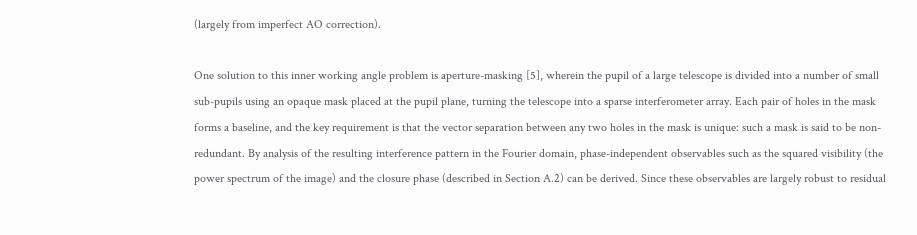(largely from imperfect AO correction).

One solution to this inner working angle problem is aperture-masking [5], wherein the pupil of a large telescope is divided into a number of small sub-pupils using an opaque mask placed at the pupil plane, turning the telescope into a sparse interferometer array. Each pair of holes in the mask forms a baseline, and the key requirement is that the vector separation between any two holes in the mask is unique: such a mask is said to be non-redundant. By analysis of the resulting interference pattern in the Fourier domain, phase-independent observables such as the squared visibility (the power spectrum of the image) and the closure phase (described in Section A.2) can be derived. Since these observables are largely robust to residual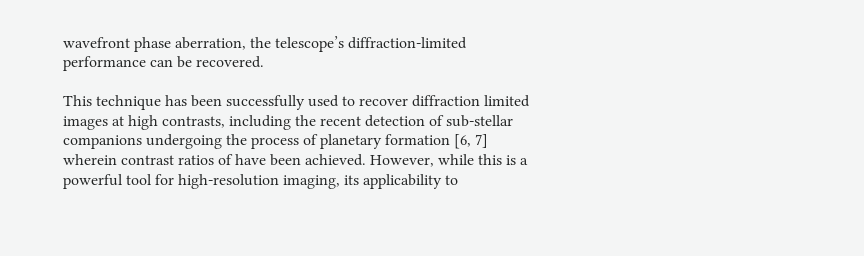wavefront phase aberration, the telescope’s diffraction-limited performance can be recovered.

This technique has been successfully used to recover diffraction limited images at high contrasts, including the recent detection of sub-stellar companions undergoing the process of planetary formation [6, 7] wherein contrast ratios of have been achieved. However, while this is a powerful tool for high-resolution imaging, its applicability to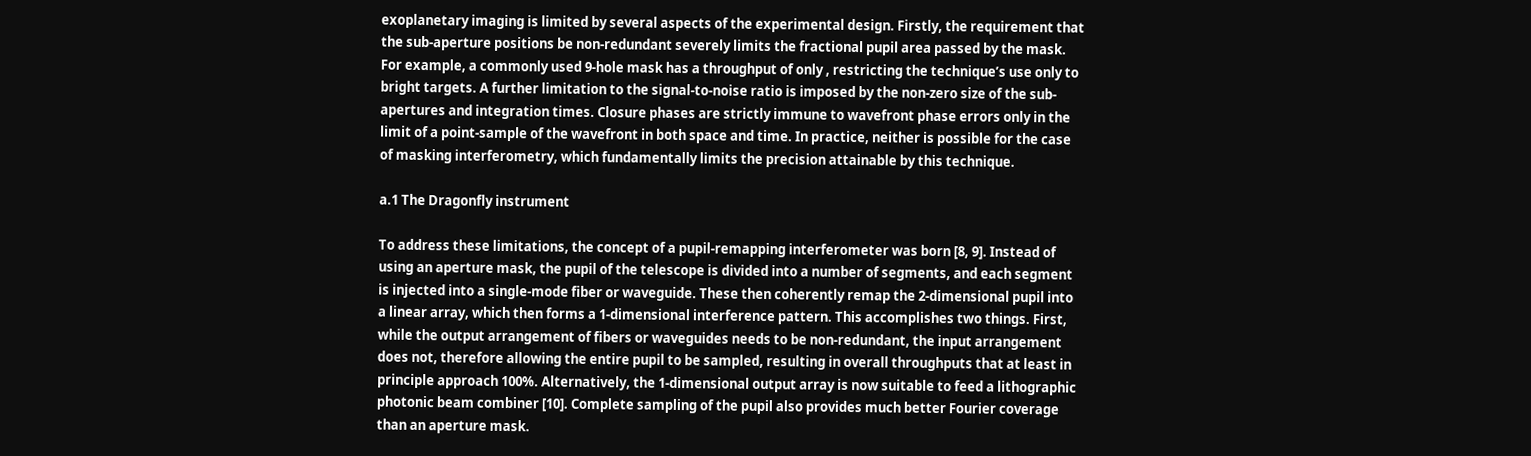exoplanetary imaging is limited by several aspects of the experimental design. Firstly, the requirement that the sub-aperture positions be non-redundant severely limits the fractional pupil area passed by the mask. For example, a commonly used 9-hole mask has a throughput of only , restricting the technique’s use only to bright targets. A further limitation to the signal-to-noise ratio is imposed by the non-zero size of the sub-apertures and integration times. Closure phases are strictly immune to wavefront phase errors only in the limit of a point-sample of the wavefront in both space and time. In practice, neither is possible for the case of masking interferometry, which fundamentally limits the precision attainable by this technique.

a.1 The Dragonfly instrument

To address these limitations, the concept of a pupil-remapping interferometer was born [8, 9]. Instead of using an aperture mask, the pupil of the telescope is divided into a number of segments, and each segment is injected into a single-mode fiber or waveguide. These then coherently remap the 2-dimensional pupil into a linear array, which then forms a 1-dimensional interference pattern. This accomplishes two things. First, while the output arrangement of fibers or waveguides needs to be non-redundant, the input arrangement does not, therefore allowing the entire pupil to be sampled, resulting in overall throughputs that at least in principle approach 100%. Alternatively, the 1-dimensional output array is now suitable to feed a lithographic photonic beam combiner [10]. Complete sampling of the pupil also provides much better Fourier coverage than an aperture mask.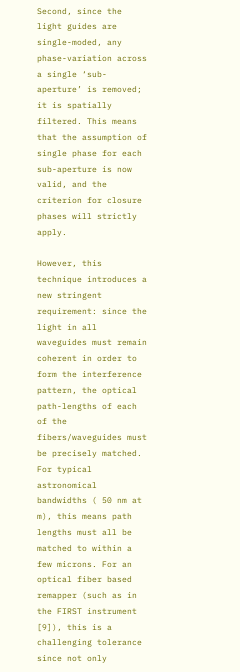Second, since the light guides are single-moded, any phase-variation across a single ‘sub-aperture’ is removed; it is spatially filtered. This means that the assumption of single phase for each sub-aperture is now valid, and the criterion for closure phases will strictly apply.

However, this technique introduces a new stringent requirement: since the light in all waveguides must remain coherent in order to form the interference pattern, the optical path-lengths of each of the fibers/waveguides must be precisely matched. For typical astronomical bandwidths ( 50 nm at m), this means path lengths must all be matched to within a few microns. For an optical fiber based remapper (such as in the FIRST instrument [9]), this is a challenging tolerance since not only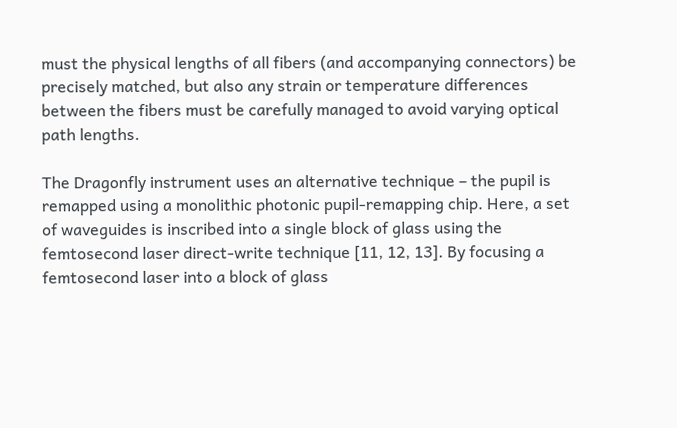must the physical lengths of all fibers (and accompanying connectors) be precisely matched, but also any strain or temperature differences between the fibers must be carefully managed to avoid varying optical path lengths.

The Dragonfly instrument uses an alternative technique – the pupil is remapped using a monolithic photonic pupil-remapping chip. Here, a set of waveguides is inscribed into a single block of glass using the femtosecond laser direct-write technique [11, 12, 13]. By focusing a femtosecond laser into a block of glass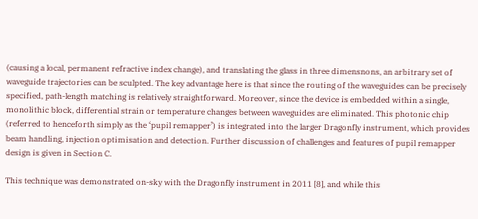(causing a local, permanent refractive index change), and translating the glass in three dimensnons, an arbitrary set of waveguide trajectories can be sculpted. The key advantage here is that since the routing of the waveguides can be precisely specified, path-length matching is relatively straightforward. Moreover, since the device is embedded within a single, monolithic block, differential strain or temperature changes between waveguides are eliminated. This photonic chip (referred to henceforth simply as the ‘pupil remapper’) is integrated into the larger Dragonfly instrument, which provides beam handling, injection optimisation and detection. Further discussion of challenges and features of pupil remapper design is given in Section C.

This technique was demonstrated on-sky with the Dragonfly instrument in 2011 [8], and while this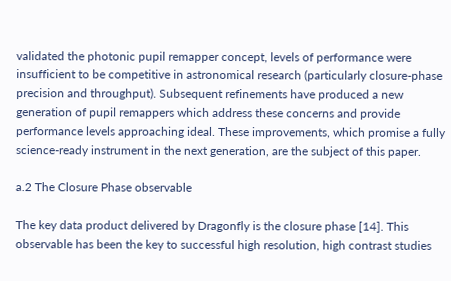validated the photonic pupil remapper concept, levels of performance were insufficient to be competitive in astronomical research (particularly closure-phase precision and throughput). Subsequent refinements have produced a new generation of pupil remappers which address these concerns and provide performance levels approaching ideal. These improvements, which promise a fully science-ready instrument in the next generation, are the subject of this paper.

a.2 The Closure Phase observable

The key data product delivered by Dragonfly is the closure phase [14]. This observable has been the key to successful high resolution, high contrast studies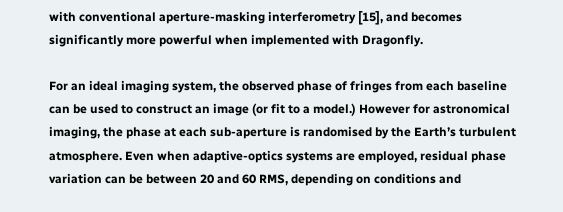with conventional aperture-masking interferometry [15], and becomes significantly more powerful when implemented with Dragonfly.

For an ideal imaging system, the observed phase of fringes from each baseline can be used to construct an image (or fit to a model.) However for astronomical imaging, the phase at each sub-aperture is randomised by the Earth’s turbulent atmosphere. Even when adaptive-optics systems are employed, residual phase variation can be between 20 and 60 RMS, depending on conditions and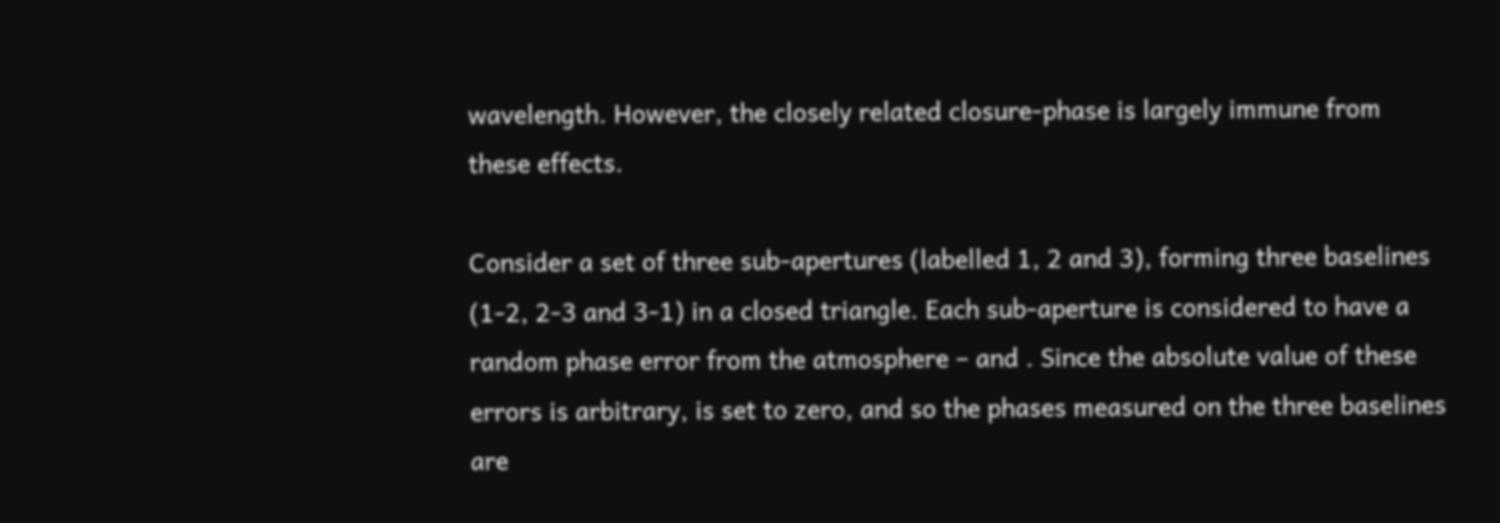wavelength. However, the closely related closure-phase is largely immune from these effects.

Consider a set of three sub-apertures (labelled 1, 2 and 3), forming three baselines (1-2, 2-3 and 3-1) in a closed triangle. Each sub-aperture is considered to have a random phase error from the atmosphere – and . Since the absolute value of these errors is arbitrary, is set to zero, and so the phases measured on the three baselines are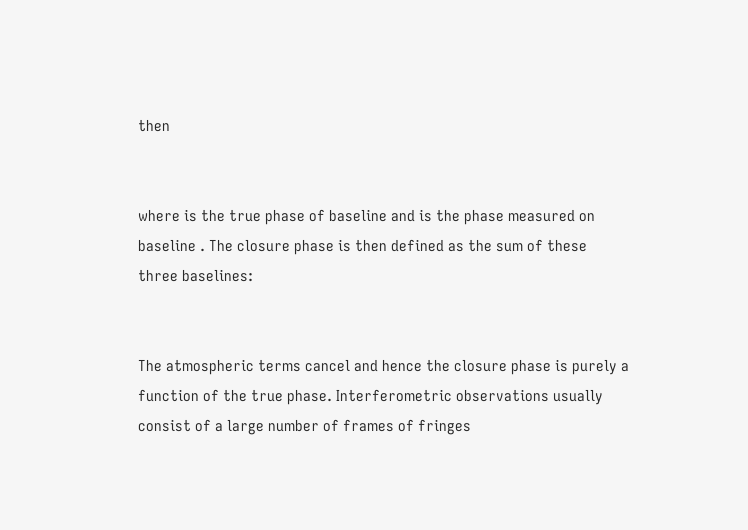then


where is the true phase of baseline and is the phase measured on baseline . The closure phase is then defined as the sum of these three baselines:


The atmospheric terms cancel and hence the closure phase is purely a function of the true phase. Interferometric observations usually consist of a large number of frames of fringes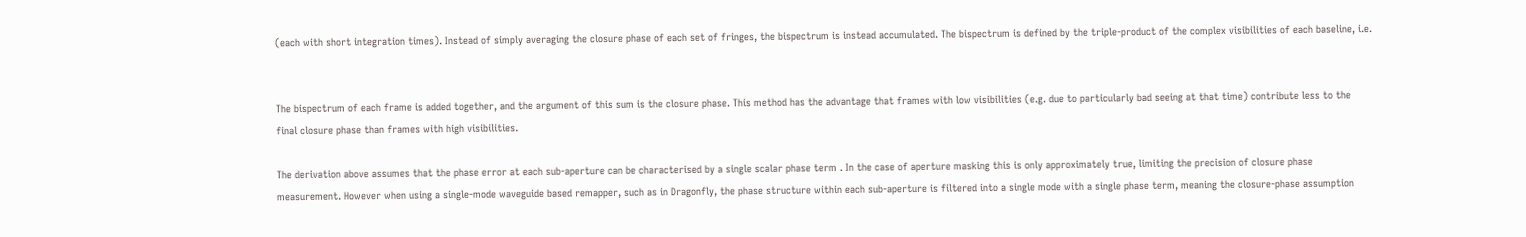(each with short integration times). Instead of simply averaging the closure phase of each set of fringes, the bispectrum is instead accumulated. The bispectrum is defined by the triple-product of the complex visibilities of each baseline, i.e.


The bispectrum of each frame is added together, and the argument of this sum is the closure phase. This method has the advantage that frames with low visibilities (e.g. due to particularly bad seeing at that time) contribute less to the final closure phase than frames with high visibilities.

The derivation above assumes that the phase error at each sub-aperture can be characterised by a single scalar phase term . In the case of aperture masking this is only approximately true, limiting the precision of closure phase measurement. However when using a single-mode waveguide based remapper, such as in Dragonfly, the phase structure within each sub-aperture is filtered into a single mode with a single phase term, meaning the closure-phase assumption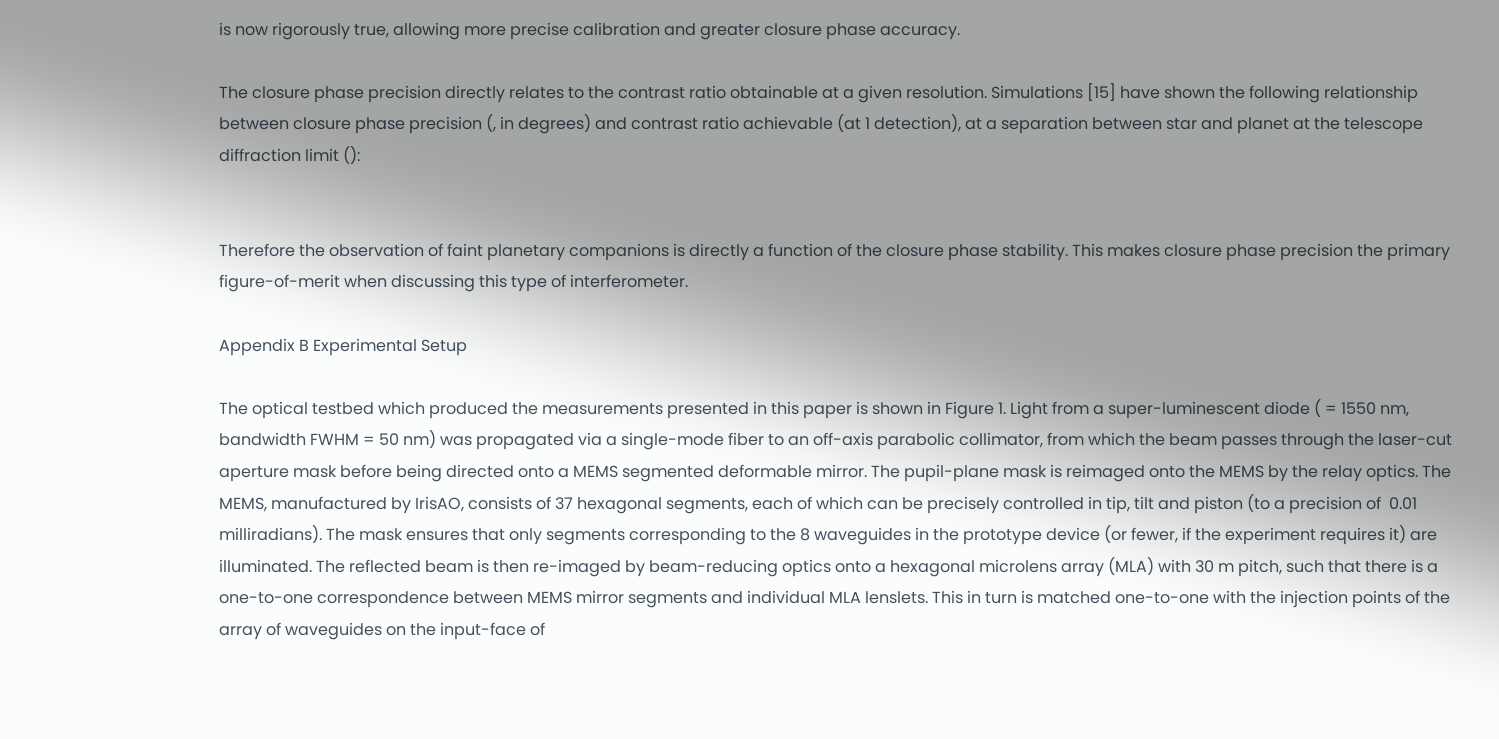is now rigorously true, allowing more precise calibration and greater closure phase accuracy.

The closure phase precision directly relates to the contrast ratio obtainable at a given resolution. Simulations [15] have shown the following relationship between closure phase precision (, in degrees) and contrast ratio achievable (at 1 detection), at a separation between star and planet at the telescope diffraction limit ():


Therefore the observation of faint planetary companions is directly a function of the closure phase stability. This makes closure phase precision the primary figure-of-merit when discussing this type of interferometer.

Appendix B Experimental Setup

The optical testbed which produced the measurements presented in this paper is shown in Figure 1. Light from a super-luminescent diode ( = 1550 nm, bandwidth FWHM = 50 nm) was propagated via a single-mode fiber to an off-axis parabolic collimator, from which the beam passes through the laser-cut aperture mask before being directed onto a MEMS segmented deformable mirror. The pupil-plane mask is reimaged onto the MEMS by the relay optics. The MEMS, manufactured by IrisAO, consists of 37 hexagonal segments, each of which can be precisely controlled in tip, tilt and piston (to a precision of  0.01 milliradians). The mask ensures that only segments corresponding to the 8 waveguides in the prototype device (or fewer, if the experiment requires it) are illuminated. The reflected beam is then re-imaged by beam-reducing optics onto a hexagonal microlens array (MLA) with 30 m pitch, such that there is a one-to-one correspondence between MEMS mirror segments and individual MLA lenslets. This in turn is matched one-to-one with the injection points of the array of waveguides on the input-face of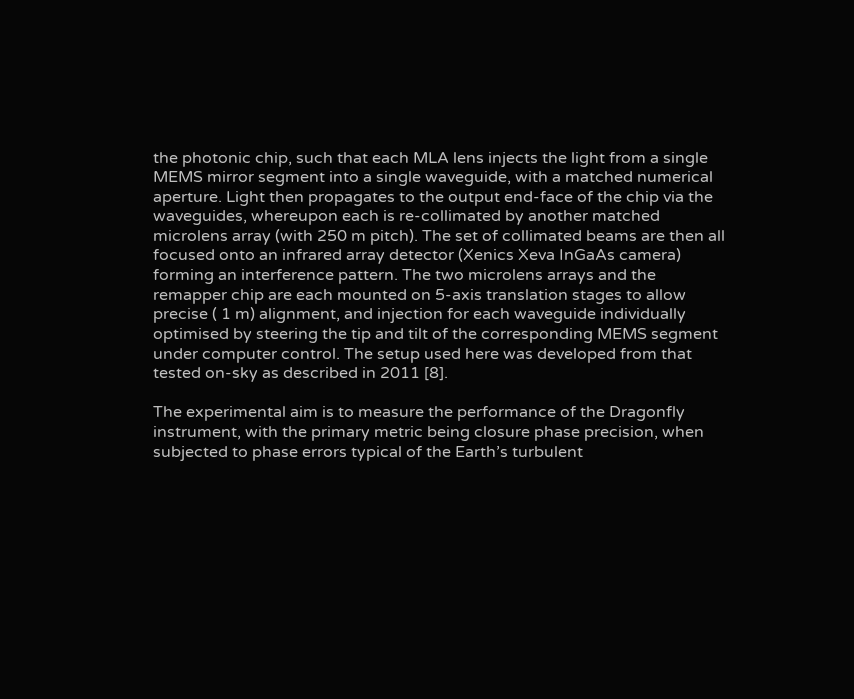the photonic chip, such that each MLA lens injects the light from a single MEMS mirror segment into a single waveguide, with a matched numerical aperture. Light then propagates to the output end-face of the chip via the waveguides, whereupon each is re-collimated by another matched microlens array (with 250 m pitch). The set of collimated beams are then all focused onto an infrared array detector (Xenics Xeva InGaAs camera) forming an interference pattern. The two microlens arrays and the remapper chip are each mounted on 5-axis translation stages to allow precise ( 1 m) alignment, and injection for each waveguide individually optimised by steering the tip and tilt of the corresponding MEMS segment under computer control. The setup used here was developed from that tested on-sky as described in 2011 [8].

The experimental aim is to measure the performance of the Dragonfly instrument, with the primary metric being closure phase precision, when subjected to phase errors typical of the Earth’s turbulent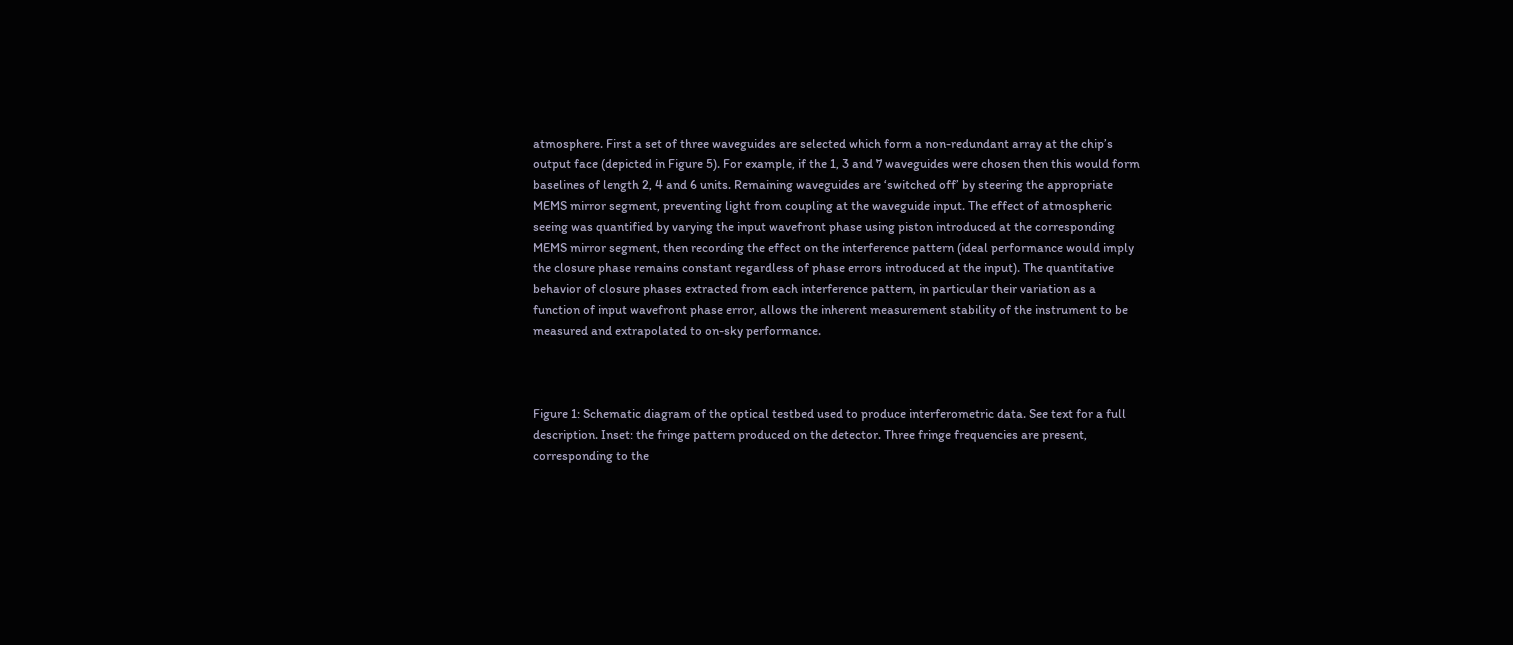atmosphere. First a set of three waveguides are selected which form a non-redundant array at the chip’s output face (depicted in Figure 5). For example, if the 1, 3 and 7 waveguides were chosen then this would form baselines of length 2, 4 and 6 units. Remaining waveguides are ‘switched off’ by steering the appropriate MEMS mirror segment, preventing light from coupling at the waveguide input. The effect of atmospheric seeing was quantified by varying the input wavefront phase using piston introduced at the corresponding MEMS mirror segment, then recording the effect on the interference pattern (ideal performance would imply the closure phase remains constant regardless of phase errors introduced at the input). The quantitative behavior of closure phases extracted from each interference pattern, in particular their variation as a function of input wavefront phase error, allows the inherent measurement stability of the instrument to be measured and extrapolated to on-sky performance.



Figure 1: Schematic diagram of the optical testbed used to produce interferometric data. See text for a full description. Inset: the fringe pattern produced on the detector. Three fringe frequencies are present, corresponding to the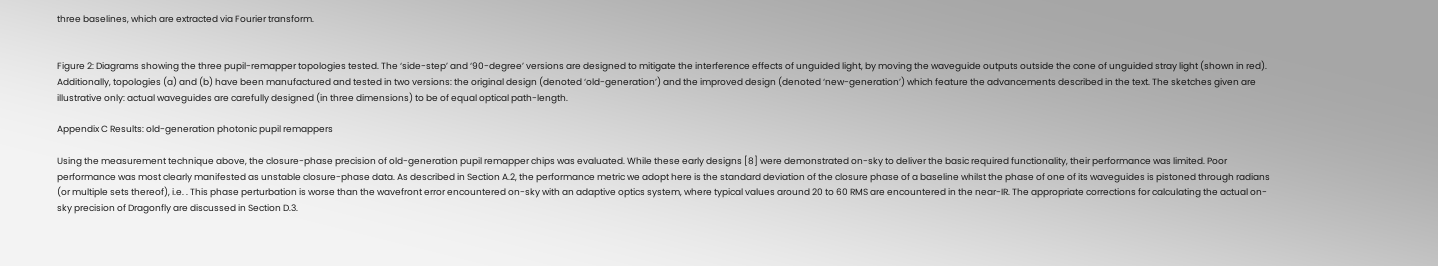three baselines, which are extracted via Fourier transform.


Figure 2: Diagrams showing the three pupil-remapper topologies tested. The ‘side-step’ and ‘90-degree’ versions are designed to mitigate the interference effects of unguided light, by moving the waveguide outputs outside the cone of unguided stray light (shown in red). Additionally, topologies (a) and (b) have been manufactured and tested in two versions: the original design (denoted ‘old-generation’) and the improved design (denoted ‘new-generation’) which feature the advancements described in the text. The sketches given are illustrative only: actual waveguides are carefully designed (in three dimensions) to be of equal optical path-length.

Appendix C Results: old-generation photonic pupil remappers

Using the measurement technique above, the closure-phase precision of old-generation pupil remapper chips was evaluated. While these early designs [8] were demonstrated on-sky to deliver the basic required functionality, their performance was limited. Poor performance was most clearly manifested as unstable closure-phase data. As described in Section A.2, the performance metric we adopt here is the standard deviation of the closure phase of a baseline whilst the phase of one of its waveguides is pistoned through radians (or multiple sets thereof), i.e. . This phase perturbation is worse than the wavefront error encountered on-sky with an adaptive optics system, where typical values around 20 to 60 RMS are encountered in the near-IR. The appropriate corrections for calculating the actual on-sky precision of Dragonfly are discussed in Section D.3.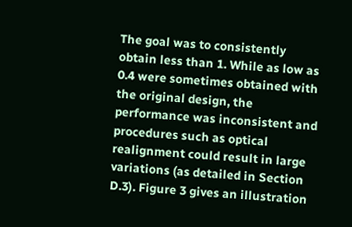The goal was to consistently obtain less than 1. While as low as 0.4 were sometimes obtained with the original design, the performance was inconsistent and procedures such as optical realignment could result in large variations (as detailed in Section D.3). Figure 3 gives an illustration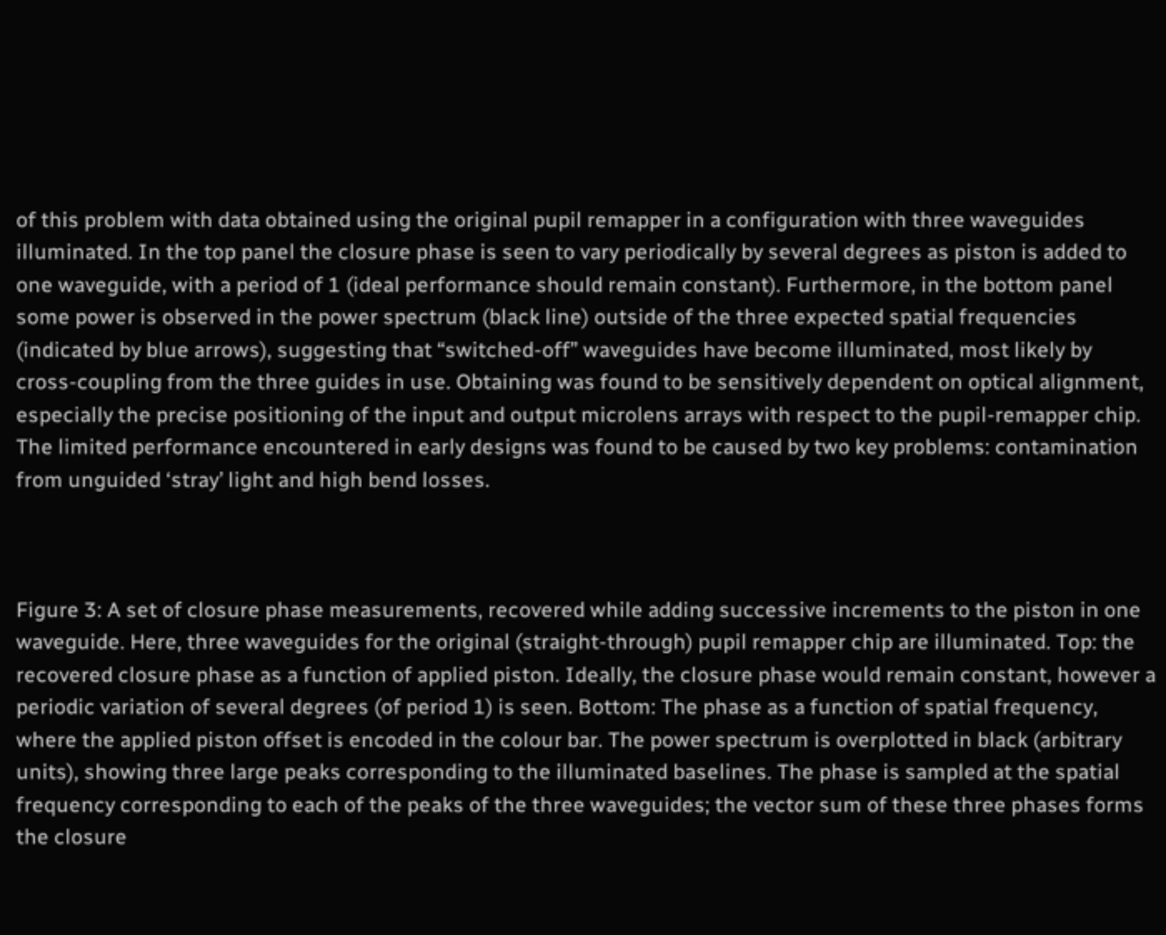of this problem with data obtained using the original pupil remapper in a configuration with three waveguides illuminated. In the top panel the closure phase is seen to vary periodically by several degrees as piston is added to one waveguide, with a period of 1 (ideal performance should remain constant). Furthermore, in the bottom panel some power is observed in the power spectrum (black line) outside of the three expected spatial frequencies (indicated by blue arrows), suggesting that “switched-off” waveguides have become illuminated, most likely by cross-coupling from the three guides in use. Obtaining was found to be sensitively dependent on optical alignment, especially the precise positioning of the input and output microlens arrays with respect to the pupil-remapper chip. The limited performance encountered in early designs was found to be caused by two key problems: contamination from unguided ‘stray’ light and high bend losses.



Figure 3: A set of closure phase measurements, recovered while adding successive increments to the piston in one waveguide. Here, three waveguides for the original (straight-through) pupil remapper chip are illuminated. Top: the recovered closure phase as a function of applied piston. Ideally, the closure phase would remain constant, however a periodic variation of several degrees (of period 1) is seen. Bottom: The phase as a function of spatial frequency, where the applied piston offset is encoded in the colour bar. The power spectrum is overplotted in black (arbitrary units), showing three large peaks corresponding to the illuminated baselines. The phase is sampled at the spatial frequency corresponding to each of the peaks of the three waveguides; the vector sum of these three phases forms the closure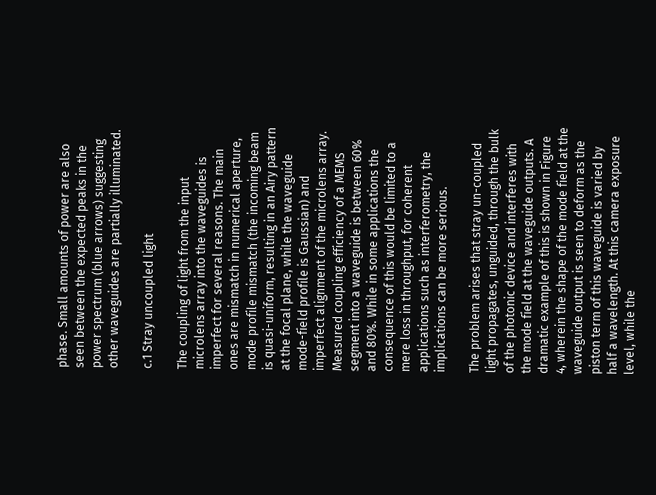phase. Small amounts of power are also seen between the expected peaks in the power spectrum (blue arrows) suggesting other waveguides are partially illuminated.

c.1 Stray uncoupled light

The coupling of light from the input microlens array into the waveguides is imperfect for several reasons. The main ones are mismatch in numerical aperture, mode profile mismatch (the incoming beam is quasi-uniform, resulting in an Airy pattern at the focal plane, while the waveguide mode-field profile is Gaussian) and imperfect alignment of the microlens array. Measured coupling efficiency of a MEMS segment into a waveguide is between 60% and 80%. While in some applications the consequence of this would be limited to a mere loss in throughput, for coherent applications such as interferometry, the implications can be more serious.

The problem arises that stray un-coupled light propagates, unguided, through the bulk of the photonic device and interferes with the mode field at the waveguide outputs. A dramatic example of this is shown in Figure 4, wherein the shape of the mode field at the waveguide output is seen to deform as the piston term of this waveguide is varied by half a wavelength. At this camera exposure level, while the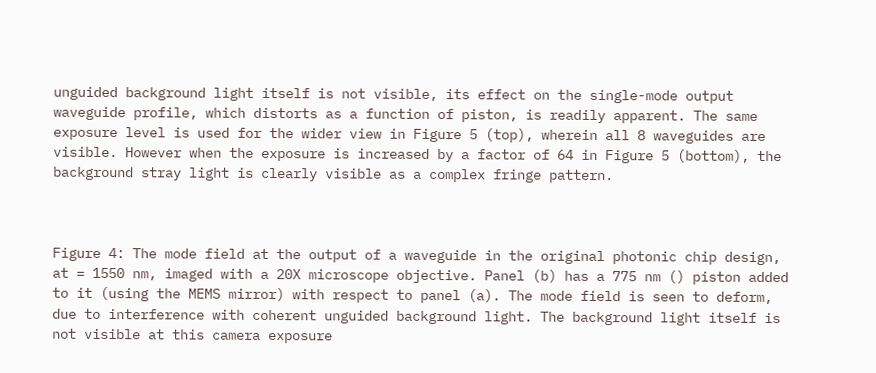unguided background light itself is not visible, its effect on the single-mode output waveguide profile, which distorts as a function of piston, is readily apparent. The same exposure level is used for the wider view in Figure 5 (top), wherein all 8 waveguides are visible. However when the exposure is increased by a factor of 64 in Figure 5 (bottom), the background stray light is clearly visible as a complex fringe pattern.



Figure 4: The mode field at the output of a waveguide in the original photonic chip design, at = 1550 nm, imaged with a 20X microscope objective. Panel (b) has a 775 nm () piston added to it (using the MEMS mirror) with respect to panel (a). The mode field is seen to deform, due to interference with coherent unguided background light. The background light itself is not visible at this camera exposure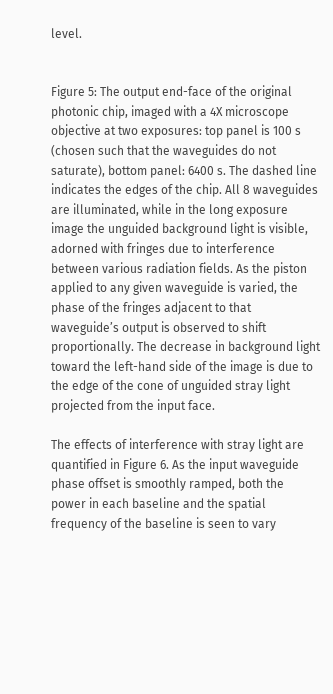level.


Figure 5: The output end-face of the original photonic chip, imaged with a 4X microscope objective at two exposures: top panel is 100 s (chosen such that the waveguides do not saturate), bottom panel: 6400 s. The dashed line indicates the edges of the chip. All 8 waveguides are illuminated, while in the long exposure image the unguided background light is visible, adorned with fringes due to interference between various radiation fields. As the piston applied to any given waveguide is varied, the phase of the fringes adjacent to that waveguide’s output is observed to shift proportionally. The decrease in background light toward the left-hand side of the image is due to the edge of the cone of unguided stray light projected from the input face.

The effects of interference with stray light are quantified in Figure 6. As the input waveguide phase offset is smoothly ramped, both the power in each baseline and the spatial frequency of the baseline is seen to vary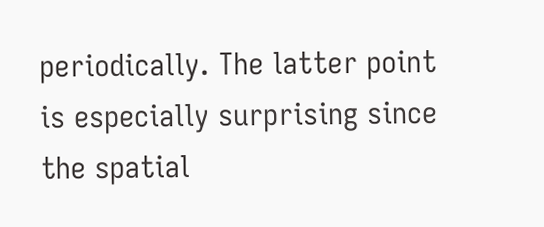periodically. The latter point is especially surprising since the spatial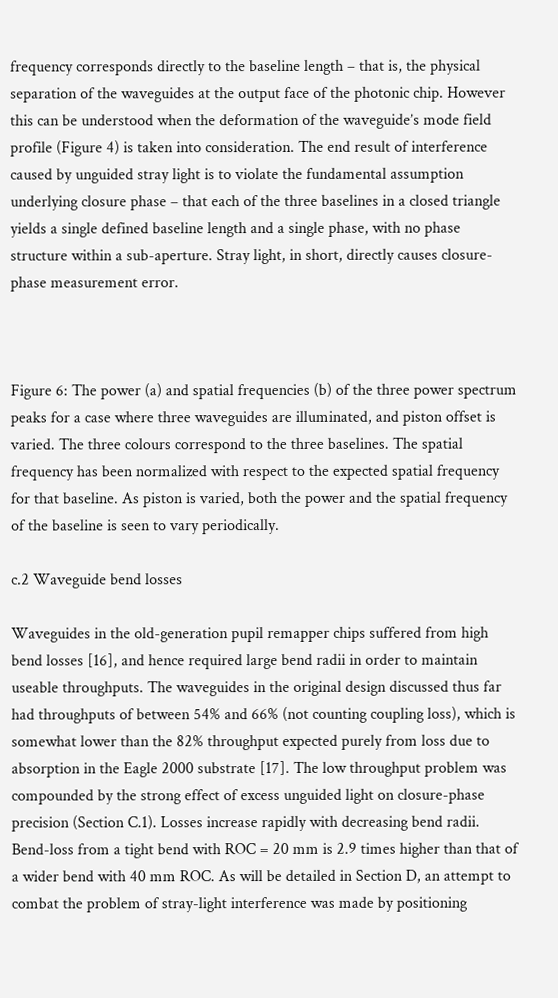frequency corresponds directly to the baseline length – that is, the physical separation of the waveguides at the output face of the photonic chip. However this can be understood when the deformation of the waveguide’s mode field profile (Figure 4) is taken into consideration. The end result of interference caused by unguided stray light is to violate the fundamental assumption underlying closure phase – that each of the three baselines in a closed triangle yields a single defined baseline length and a single phase, with no phase structure within a sub-aperture. Stray light, in short, directly causes closure-phase measurement error.



Figure 6: The power (a) and spatial frequencies (b) of the three power spectrum peaks for a case where three waveguides are illuminated, and piston offset is varied. The three colours correspond to the three baselines. The spatial frequency has been normalized with respect to the expected spatial frequency for that baseline. As piston is varied, both the power and the spatial frequency of the baseline is seen to vary periodically.

c.2 Waveguide bend losses

Waveguides in the old-generation pupil remapper chips suffered from high bend losses [16], and hence required large bend radii in order to maintain useable throughputs. The waveguides in the original design discussed thus far had throughputs of between 54% and 66% (not counting coupling loss), which is somewhat lower than the 82% throughput expected purely from loss due to absorption in the Eagle 2000 substrate [17]. The low throughput problem was compounded by the strong effect of excess unguided light on closure-phase precision (Section C.1). Losses increase rapidly with decreasing bend radii. Bend-loss from a tight bend with ROC = 20 mm is 2.9 times higher than that of a wider bend with 40 mm ROC. As will be detailed in Section D, an attempt to combat the problem of stray-light interference was made by positioning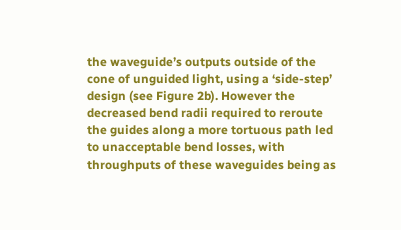the waveguide’s outputs outside of the cone of unguided light, using a ‘side-step’ design (see Figure 2b). However the decreased bend radii required to reroute the guides along a more tortuous path led to unacceptable bend losses, with throughputs of these waveguides being as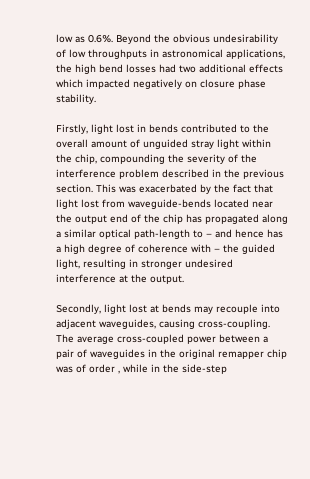low as 0.6%. Beyond the obvious undesirability of low throughputs in astronomical applications, the high bend losses had two additional effects which impacted negatively on closure phase stability.

Firstly, light lost in bends contributed to the overall amount of unguided stray light within the chip, compounding the severity of the interference problem described in the previous section. This was exacerbated by the fact that light lost from waveguide-bends located near the output end of the chip has propagated along a similar optical path-length to – and hence has a high degree of coherence with – the guided light, resulting in stronger undesired interference at the output.

Secondly, light lost at bends may recouple into adjacent waveguides, causing cross-coupling. The average cross-coupled power between a pair of waveguides in the original remapper chip was of order , while in the side-step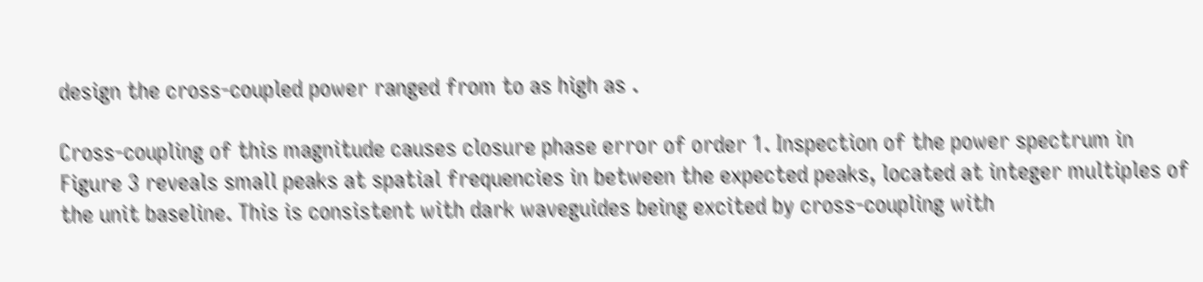design the cross-coupled power ranged from to as high as .

Cross-coupling of this magnitude causes closure phase error of order 1. Inspection of the power spectrum in Figure 3 reveals small peaks at spatial frequencies in between the expected peaks, located at integer multiples of the unit baseline. This is consistent with dark waveguides being excited by cross-coupling with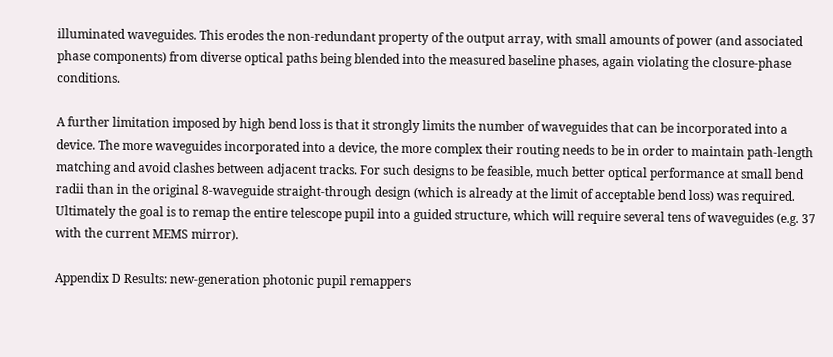illuminated waveguides. This erodes the non-redundant property of the output array, with small amounts of power (and associated phase components) from diverse optical paths being blended into the measured baseline phases, again violating the closure-phase conditions.

A further limitation imposed by high bend loss is that it strongly limits the number of waveguides that can be incorporated into a device. The more waveguides incorporated into a device, the more complex their routing needs to be in order to maintain path-length matching and avoid clashes between adjacent tracks. For such designs to be feasible, much better optical performance at small bend radii than in the original 8-waveguide straight-through design (which is already at the limit of acceptable bend loss) was required. Ultimately the goal is to remap the entire telescope pupil into a guided structure, which will require several tens of waveguides (e.g. 37 with the current MEMS mirror).

Appendix D Results: new-generation photonic pupil remappers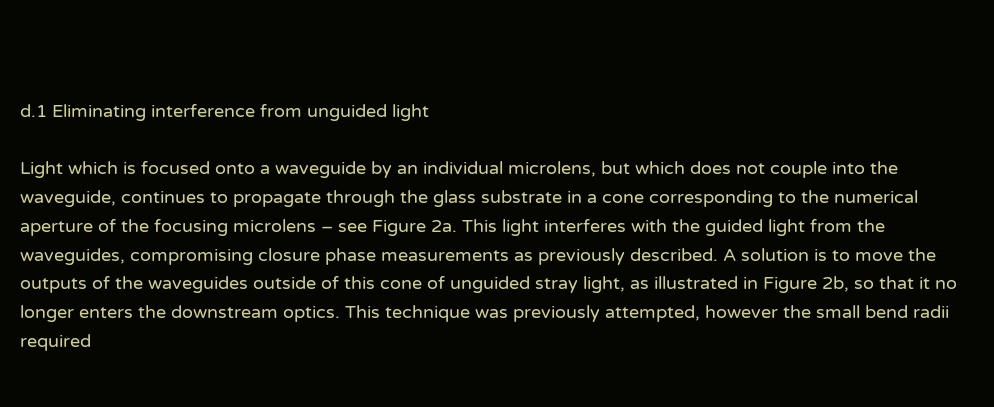d.1 Eliminating interference from unguided light

Light which is focused onto a waveguide by an individual microlens, but which does not couple into the waveguide, continues to propagate through the glass substrate in a cone corresponding to the numerical aperture of the focusing microlens – see Figure 2a. This light interferes with the guided light from the waveguides, compromising closure phase measurements as previously described. A solution is to move the outputs of the waveguides outside of this cone of unguided stray light, as illustrated in Figure 2b, so that it no longer enters the downstream optics. This technique was previously attempted, however the small bend radii required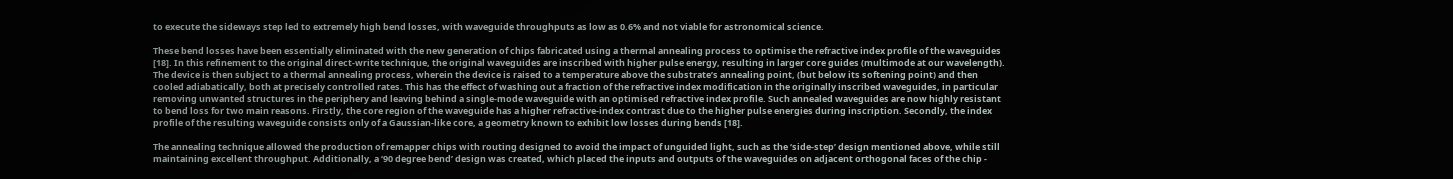to execute the sideways step led to extremely high bend losses, with waveguide throughputs as low as 0.6% and not viable for astronomical science.

These bend losses have been essentially eliminated with the new generation of chips fabricated using a thermal annealing process to optimise the refractive index profile of the waveguides [18]. In this refinement to the original direct-write technique, the original waveguides are inscribed with higher pulse energy, resulting in larger core guides (multimode at our wavelength). The device is then subject to a thermal annealing process, wherein the device is raised to a temperature above the substrate’s annealing point, (but below its softening point) and then cooled adiabatically, both at precisely controlled rates. This has the effect of washing out a fraction of the refractive index modification in the originally inscribed waveguides, in particular removing unwanted structures in the periphery and leaving behind a single-mode waveguide with an optimised refractive index profile. Such annealed waveguides are now highly resistant to bend loss for two main reasons. Firstly, the core region of the waveguide has a higher refractive-index contrast due to the higher pulse energies during inscription. Secondly, the index profile of the resulting waveguide consists only of a Gaussian-like core, a geometry known to exhibit low losses during bends [18].

The annealing technique allowed the production of remapper chips with routing designed to avoid the impact of unguided light, such as the ‘side-step’ design mentioned above, while still maintaining excellent throughput. Additionally, a ‘90 degree bend’ design was created, which placed the inputs and outputs of the waveguides on adjacent orthogonal faces of the chip -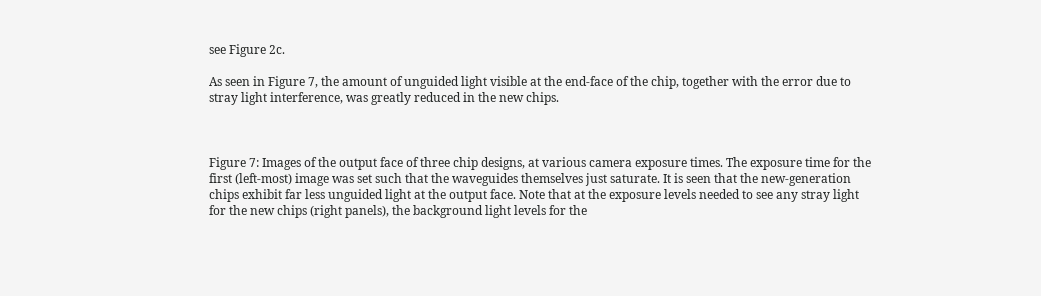see Figure 2c.

As seen in Figure 7, the amount of unguided light visible at the end-face of the chip, together with the error due to stray light interference, was greatly reduced in the new chips.



Figure 7: Images of the output face of three chip designs, at various camera exposure times. The exposure time for the first (left-most) image was set such that the waveguides themselves just saturate. It is seen that the new-generation chips exhibit far less unguided light at the output face. Note that at the exposure levels needed to see any stray light for the new chips (right panels), the background light levels for the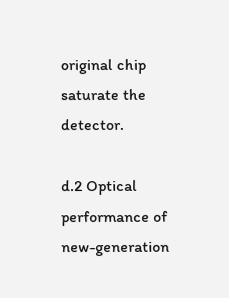original chip saturate the detector.

d.2 Optical performance of new-generation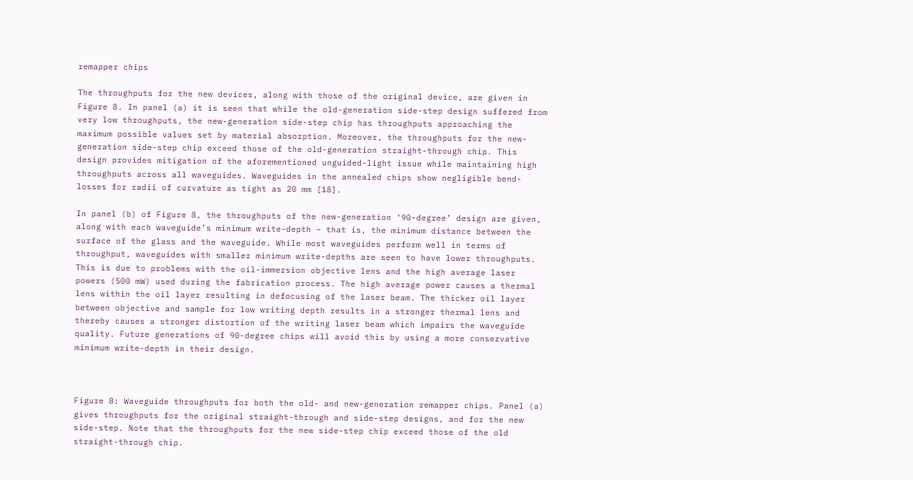remapper chips

The throughputs for the new devices, along with those of the original device, are given in Figure 8. In panel (a) it is seen that while the old-generation side-step design suffered from very low throughputs, the new-generation side-step chip has throughputs approaching the maximum possible values set by material absorption. Moreover, the throughputs for the new-generation side-step chip exceed those of the old-generation straight-through chip. This design provides mitigation of the aforementioned unguided-light issue while maintaining high throughputs across all waveguides. Waveguides in the annealed chips show negligible bend-losses for radii of curvature as tight as 20 mm [18].

In panel (b) of Figure 8, the throughputs of the new-generation ‘90-degree’ design are given, along with each waveguide’s minimum write-depth – that is, the minimum distance between the surface of the glass and the waveguide. While most waveguides perform well in terms of throughput, waveguides with smaller minimum write-depths are seen to have lower throughputs. This is due to problems with the oil-immersion objective lens and the high average laser powers (500 mW) used during the fabrication process. The high average power causes a thermal lens within the oil layer resulting in defocusing of the laser beam. The thicker oil layer between objective and sample for low writing depth results in a stronger thermal lens and thereby causes a stronger distortion of the writing laser beam which impairs the waveguide quality. Future generations of 90-degree chips will avoid this by using a more conservative minimum write-depth in their design.



Figure 8: Waveguide throughputs for both the old- and new-generation remapper chips. Panel (a) gives throughputs for the original straight-through and side-step designs, and for the new side-step. Note that the throughputs for the new side-step chip exceed those of the old straight-through chip.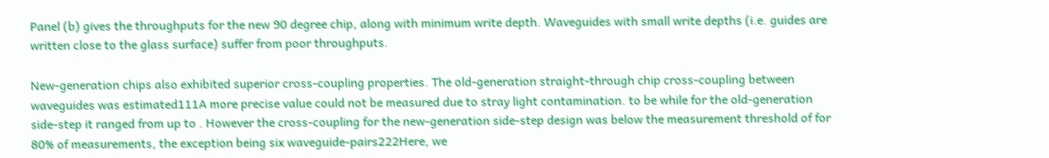Panel (b) gives the throughputs for the new 90 degree chip, along with minimum write depth. Waveguides with small write depths (i.e. guides are written close to the glass surface) suffer from poor throughputs.

New-generation chips also exhibited superior cross-coupling properties. The old-generation straight-through chip cross-coupling between waveguides was estimated111A more precise value could not be measured due to stray light contamination. to be while for the old-generation side-step it ranged from up to . However the cross-coupling for the new-generation side-step design was below the measurement threshold of for 80% of measurements, the exception being six waveguide-pairs222Here, we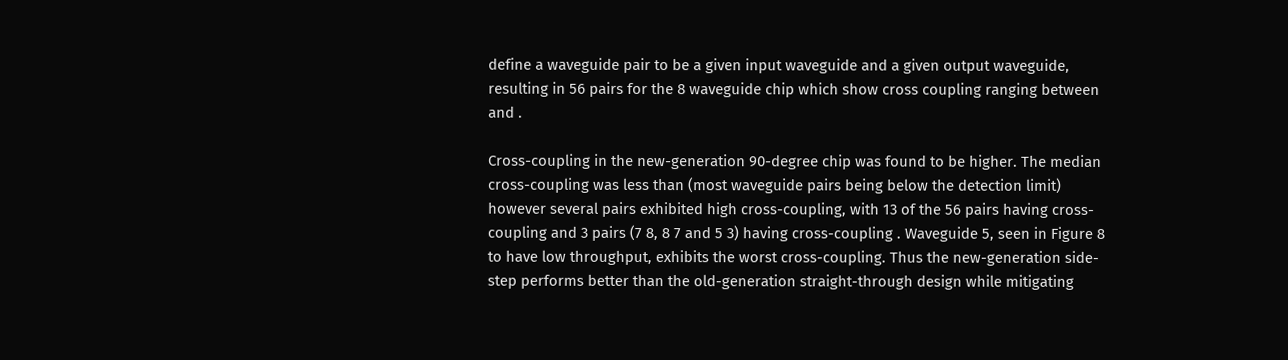define a waveguide pair to be a given input waveguide and a given output waveguide, resulting in 56 pairs for the 8 waveguide chip which show cross coupling ranging between and .

Cross-coupling in the new-generation 90-degree chip was found to be higher. The median cross-coupling was less than (most waveguide pairs being below the detection limit) however several pairs exhibited high cross-coupling, with 13 of the 56 pairs having cross-coupling and 3 pairs (7 8, 8 7 and 5 3) having cross-coupling . Waveguide 5, seen in Figure 8 to have low throughput, exhibits the worst cross-coupling. Thus the new-generation side-step performs better than the old-generation straight-through design while mitigating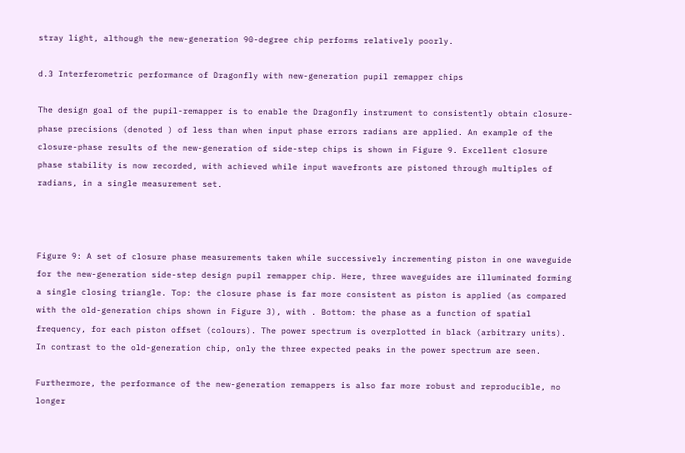stray light, although the new-generation 90-degree chip performs relatively poorly.

d.3 Interferometric performance of Dragonfly with new-generation pupil remapper chips

The design goal of the pupil-remapper is to enable the Dragonfly instrument to consistently obtain closure-phase precisions (denoted ) of less than when input phase errors radians are applied. An example of the closure-phase results of the new-generation of side-step chips is shown in Figure 9. Excellent closure phase stability is now recorded, with achieved while input wavefronts are pistoned through multiples of radians, in a single measurement set.



Figure 9: A set of closure phase measurements taken while successively incrementing piston in one waveguide for the new-generation side-step design pupil remapper chip. Here, three waveguides are illuminated forming a single closing triangle. Top: the closure phase is far more consistent as piston is applied (as compared with the old-generation chips shown in Figure 3), with . Bottom: the phase as a function of spatial frequency, for each piston offset (colours). The power spectrum is overplotted in black (arbitrary units). In contrast to the old-generation chip, only the three expected peaks in the power spectrum are seen.

Furthermore, the performance of the new-generation remappers is also far more robust and reproducible, no longer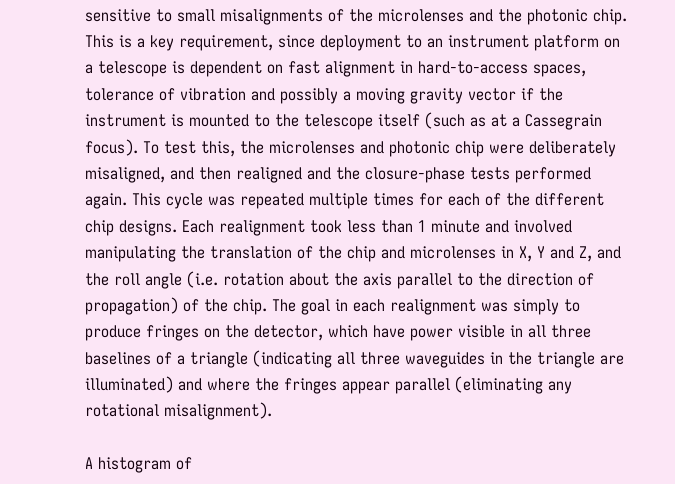sensitive to small misalignments of the microlenses and the photonic chip. This is a key requirement, since deployment to an instrument platform on a telescope is dependent on fast alignment in hard-to-access spaces, tolerance of vibration and possibly a moving gravity vector if the instrument is mounted to the telescope itself (such as at a Cassegrain focus). To test this, the microlenses and photonic chip were deliberately misaligned, and then realigned and the closure-phase tests performed again. This cycle was repeated multiple times for each of the different chip designs. Each realignment took less than 1 minute and involved manipulating the translation of the chip and microlenses in X, Y and Z, and the roll angle (i.e. rotation about the axis parallel to the direction of propagation) of the chip. The goal in each realignment was simply to produce fringes on the detector, which have power visible in all three baselines of a triangle (indicating all three waveguides in the triangle are illuminated) and where the fringes appear parallel (eliminating any rotational misalignment).

A histogram of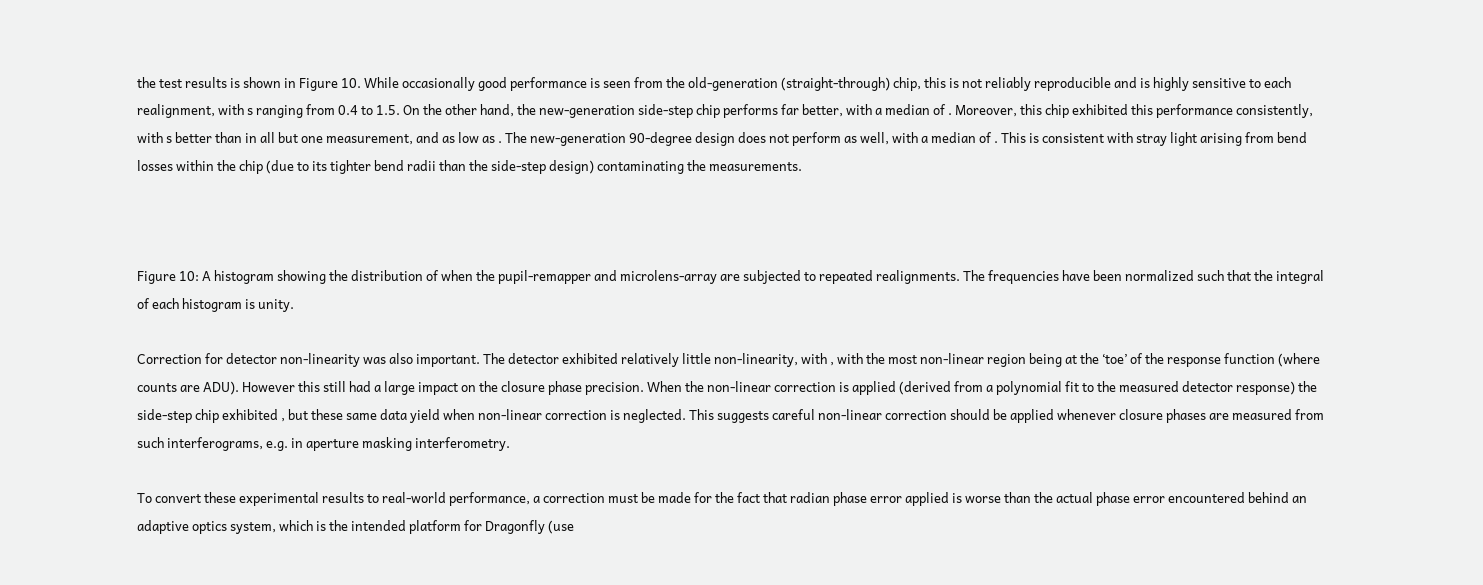the test results is shown in Figure 10. While occasionally good performance is seen from the old-generation (straight-through) chip, this is not reliably reproducible and is highly sensitive to each realignment, with s ranging from 0.4 to 1.5. On the other hand, the new-generation side-step chip performs far better, with a median of . Moreover, this chip exhibited this performance consistently, with s better than in all but one measurement, and as low as . The new-generation 90-degree design does not perform as well, with a median of . This is consistent with stray light arising from bend losses within the chip (due to its tighter bend radii than the side-step design) contaminating the measurements.



Figure 10: A histogram showing the distribution of when the pupil-remapper and microlens-array are subjected to repeated realignments. The frequencies have been normalized such that the integral of each histogram is unity.

Correction for detector non-linearity was also important. The detector exhibited relatively little non-linearity, with , with the most non-linear region being at the ‘toe’ of the response function (where counts are ADU). However this still had a large impact on the closure phase precision. When the non-linear correction is applied (derived from a polynomial fit to the measured detector response) the side-step chip exhibited , but these same data yield when non-linear correction is neglected. This suggests careful non-linear correction should be applied whenever closure phases are measured from such interferograms, e.g. in aperture masking interferometry.

To convert these experimental results to real-world performance, a correction must be made for the fact that radian phase error applied is worse than the actual phase error encountered behind an adaptive optics system, which is the intended platform for Dragonfly (use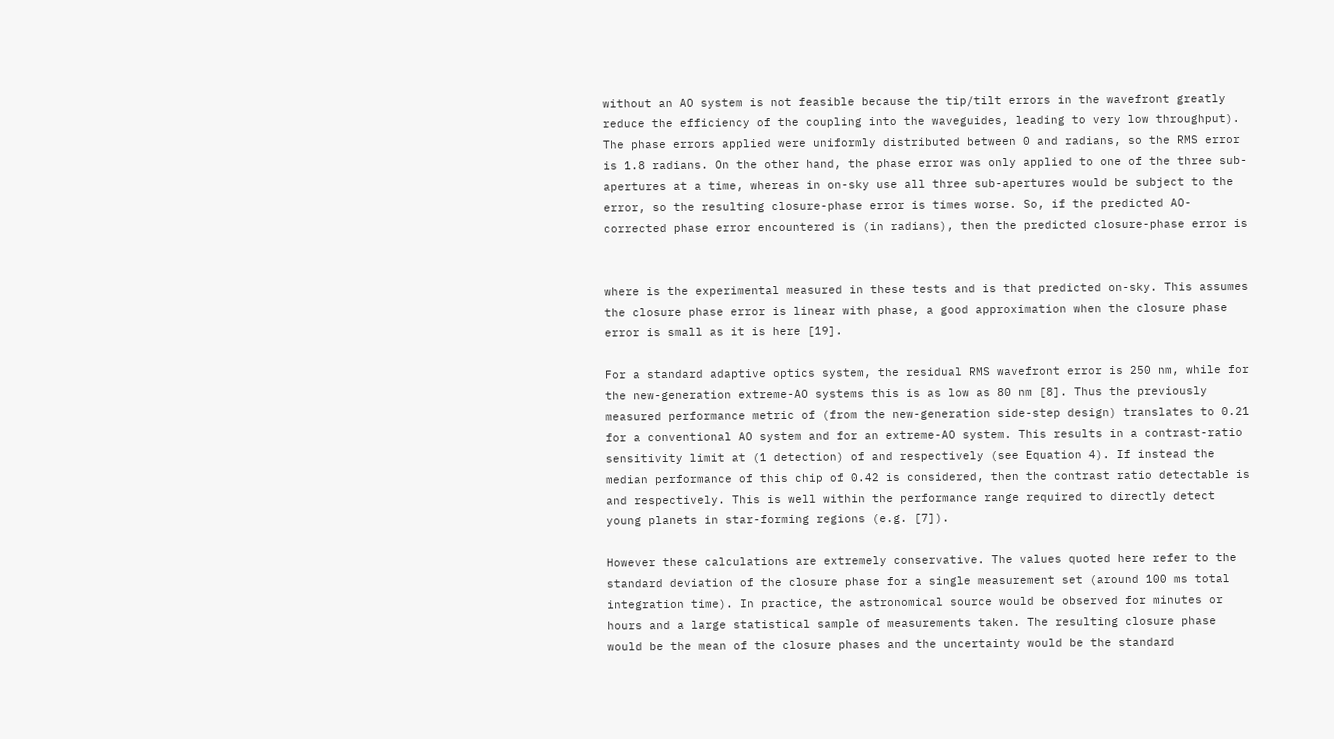without an AO system is not feasible because the tip/tilt errors in the wavefront greatly reduce the efficiency of the coupling into the waveguides, leading to very low throughput). The phase errors applied were uniformly distributed between 0 and radians, so the RMS error is 1.8 radians. On the other hand, the phase error was only applied to one of the three sub-apertures at a time, whereas in on-sky use all three sub-apertures would be subject to the error, so the resulting closure-phase error is times worse. So, if the predicted AO-corrected phase error encountered is (in radians), then the predicted closure-phase error is


where is the experimental measured in these tests and is that predicted on-sky. This assumes the closure phase error is linear with phase, a good approximation when the closure phase error is small as it is here [19].

For a standard adaptive optics system, the residual RMS wavefront error is 250 nm, while for the new-generation extreme-AO systems this is as low as 80 nm [8]. Thus the previously measured performance metric of (from the new-generation side-step design) translates to 0.21 for a conventional AO system and for an extreme-AO system. This results in a contrast-ratio sensitivity limit at (1 detection) of and respectively (see Equation 4). If instead the median performance of this chip of 0.42 is considered, then the contrast ratio detectable is and respectively. This is well within the performance range required to directly detect young planets in star-forming regions (e.g. [7]).

However these calculations are extremely conservative. The values quoted here refer to the standard deviation of the closure phase for a single measurement set (around 100 ms total integration time). In practice, the astronomical source would be observed for minutes or hours and a large statistical sample of measurements taken. The resulting closure phase would be the mean of the closure phases and the uncertainty would be the standard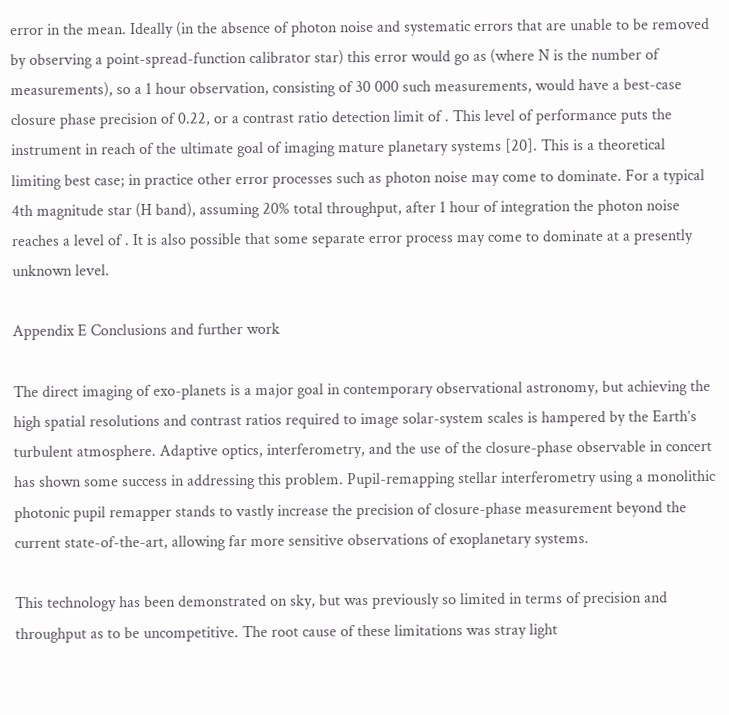error in the mean. Ideally (in the absence of photon noise and systematic errors that are unable to be removed by observing a point-spread-function calibrator star) this error would go as (where N is the number of measurements), so a 1 hour observation, consisting of 30 000 such measurements, would have a best-case closure phase precision of 0.22, or a contrast ratio detection limit of . This level of performance puts the instrument in reach of the ultimate goal of imaging mature planetary systems [20]. This is a theoretical limiting best case; in practice other error processes such as photon noise may come to dominate. For a typical 4th magnitude star (H band), assuming 20% total throughput, after 1 hour of integration the photon noise reaches a level of . It is also possible that some separate error process may come to dominate at a presently unknown level.

Appendix E Conclusions and further work

The direct imaging of exo-planets is a major goal in contemporary observational astronomy, but achieving the high spatial resolutions and contrast ratios required to image solar-system scales is hampered by the Earth’s turbulent atmosphere. Adaptive optics, interferometry, and the use of the closure-phase observable in concert has shown some success in addressing this problem. Pupil-remapping stellar interferometry using a monolithic photonic pupil remapper stands to vastly increase the precision of closure-phase measurement beyond the current state-of-the-art, allowing far more sensitive observations of exoplanetary systems.

This technology has been demonstrated on sky, but was previously so limited in terms of precision and throughput as to be uncompetitive. The root cause of these limitations was stray light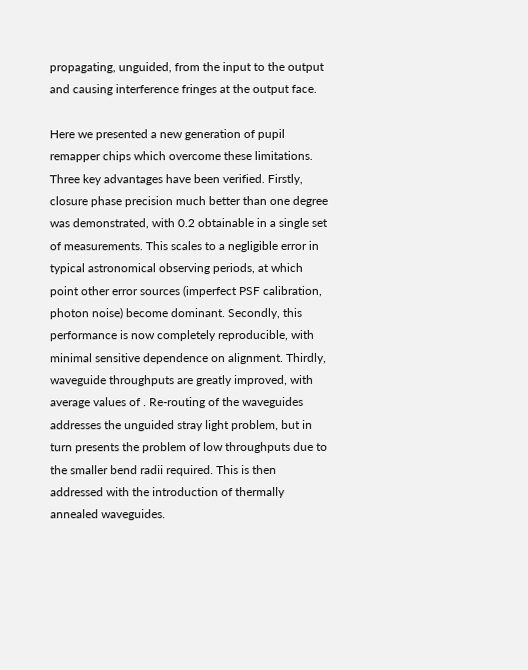propagating, unguided, from the input to the output and causing interference fringes at the output face.

Here we presented a new generation of pupil remapper chips which overcome these limitations. Three key advantages have been verified. Firstly, closure phase precision much better than one degree was demonstrated, with 0.2 obtainable in a single set of measurements. This scales to a negligible error in typical astronomical observing periods, at which point other error sources (imperfect PSF calibration, photon noise) become dominant. Secondly, this performance is now completely reproducible, with minimal sensitive dependence on alignment. Thirdly, waveguide throughputs are greatly improved, with average values of . Re-routing of the waveguides addresses the unguided stray light problem, but in turn presents the problem of low throughputs due to the smaller bend radii required. This is then addressed with the introduction of thermally annealed waveguides.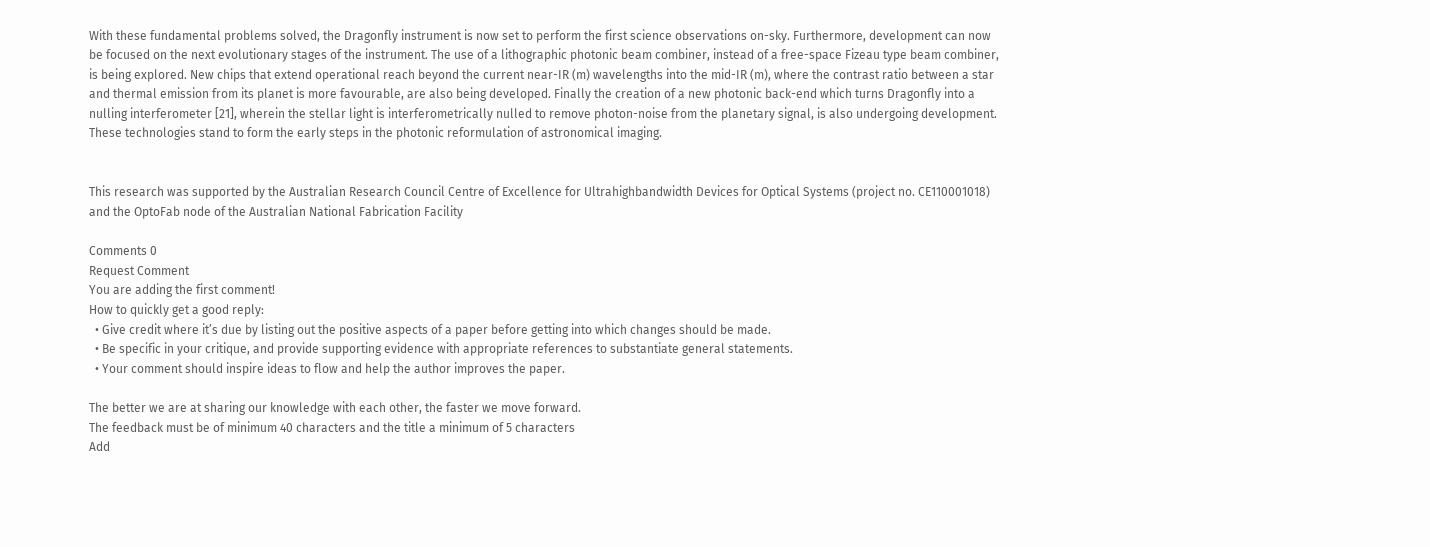With these fundamental problems solved, the Dragonfly instrument is now set to perform the first science observations on-sky. Furthermore, development can now be focused on the next evolutionary stages of the instrument. The use of a lithographic photonic beam combiner, instead of a free-space Fizeau type beam combiner, is being explored. New chips that extend operational reach beyond the current near-IR (m) wavelengths into the mid-IR (m), where the contrast ratio between a star and thermal emission from its planet is more favourable, are also being developed. Finally the creation of a new photonic back-end which turns Dragonfly into a nulling interferometer [21], wherein the stellar light is interferometrically nulled to remove photon-noise from the planetary signal, is also undergoing development. These technologies stand to form the early steps in the photonic reformulation of astronomical imaging.


This research was supported by the Australian Research Council Centre of Excellence for Ultrahighbandwidth Devices for Optical Systems (project no. CE110001018) and the OptoFab node of the Australian National Fabrication Facility

Comments 0
Request Comment
You are adding the first comment!
How to quickly get a good reply:
  • Give credit where it’s due by listing out the positive aspects of a paper before getting into which changes should be made.
  • Be specific in your critique, and provide supporting evidence with appropriate references to substantiate general statements.
  • Your comment should inspire ideas to flow and help the author improves the paper.

The better we are at sharing our knowledge with each other, the faster we move forward.
The feedback must be of minimum 40 characters and the title a minimum of 5 characters
Add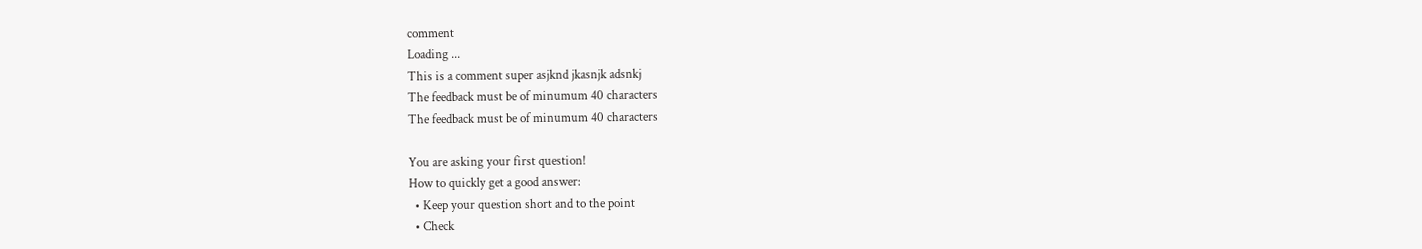comment
Loading ...
This is a comment super asjknd jkasnjk adsnkj
The feedback must be of minumum 40 characters
The feedback must be of minumum 40 characters

You are asking your first question!
How to quickly get a good answer:
  • Keep your question short and to the point
  • Check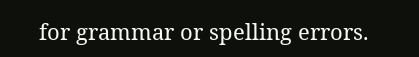for grammar or spelling errors.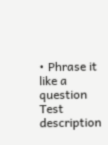• Phrase it like a question
Test description